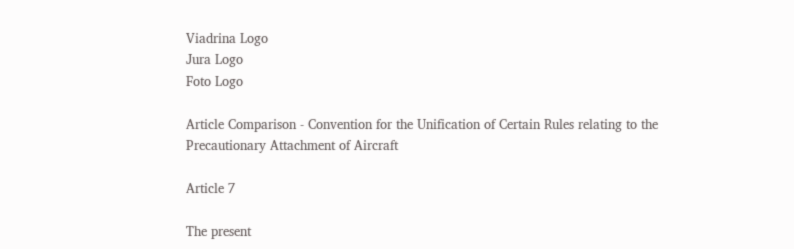Viadrina Logo
Jura Logo
Foto Logo

Article Comparison - Convention for the Unification of Certain Rules relating to the Precautionary Attachment of Aircraft

Article 7

The present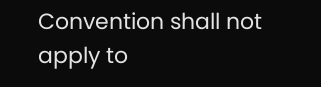Convention shall not apply to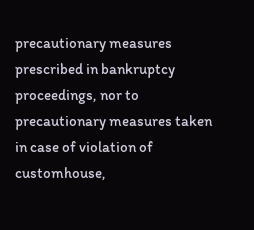precautionary measures prescribed in bankruptcy proceedings, nor to precautionary measures taken in case of violation of customhouse,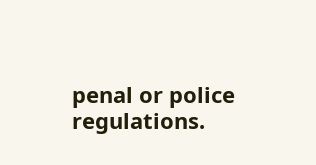penal or police regulations.